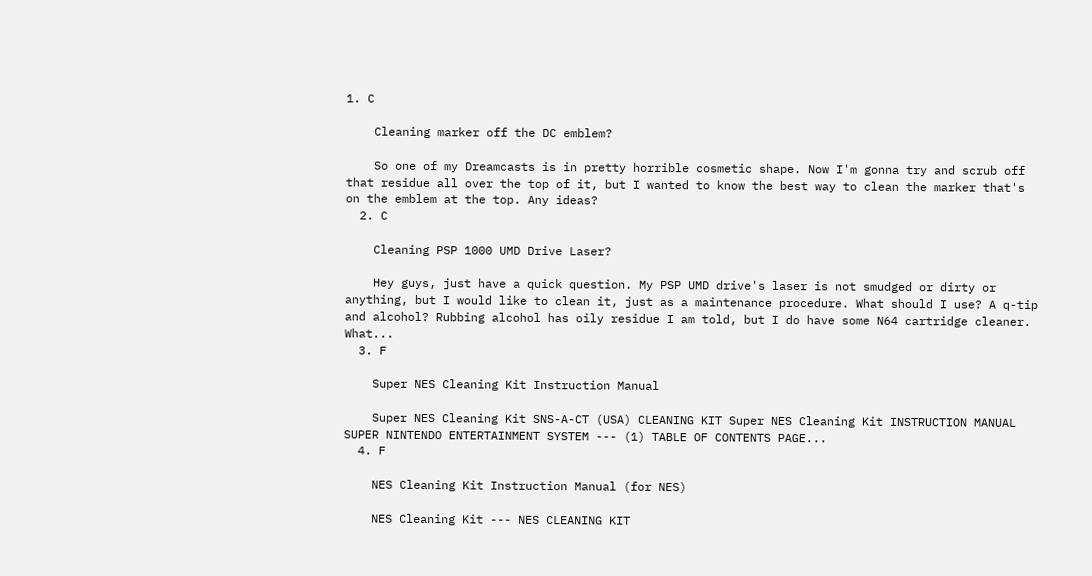1. C

    Cleaning marker off the DC emblem?

    So one of my Dreamcasts is in pretty horrible cosmetic shape. Now I'm gonna try and scrub off that residue all over the top of it, but I wanted to know the best way to clean the marker that's on the emblem at the top. Any ideas?
  2. C

    Cleaning PSP 1000 UMD Drive Laser?

    Hey guys, just have a quick question. My PSP UMD drive's laser is not smudged or dirty or anything, but I would like to clean it, just as a maintenance procedure. What should I use? A q-tip and alcohol? Rubbing alcohol has oily residue I am told, but I do have some N64 cartridge cleaner. What...
  3. F

    Super NES Cleaning Kit Instruction Manual

    Super NES Cleaning Kit SNS-A-CT (USA) CLEANING KIT Super NES Cleaning Kit INSTRUCTION MANUAL SUPER NINTENDO ENTERTAINMENT SYSTEM --- (1) TABLE OF CONTENTS PAGE...
  4. F

    NES Cleaning Kit Instruction Manual (for NES)

    NES Cleaning Kit --- NES CLEANING KIT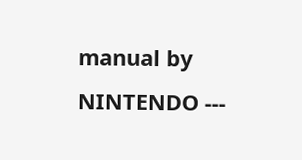manual by NINTENDO ---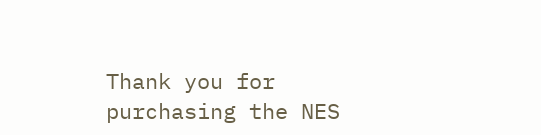Thank you for purchasing the NES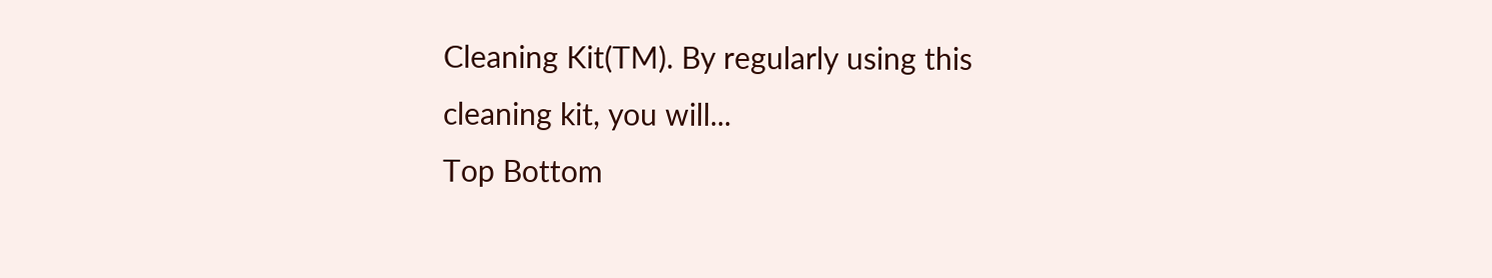Cleaning Kit(TM). By regularly using this cleaning kit, you will...
Top Bottom